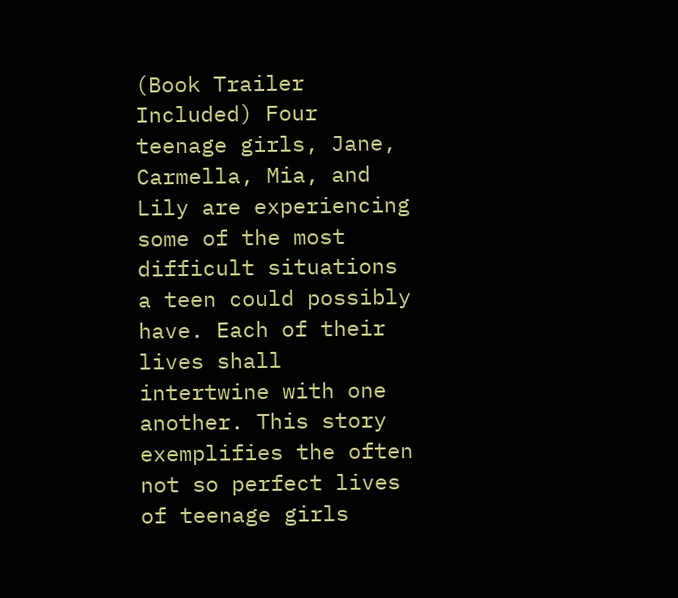(Book Trailer Included) Four teenage girls, Jane, Carmella, Mia, and Lily are experiencing some of the most difficult situations a teen could possibly have. Each of their lives shall intertwine with one another. This story exemplifies the often not so perfect lives of teenage girls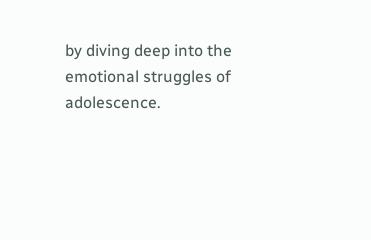by diving deep into the emotional struggles of adolescence.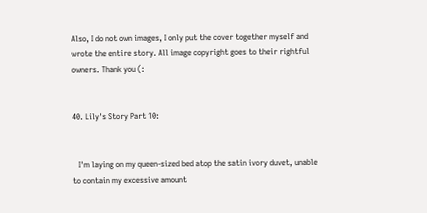Also, I do not own images, I only put the cover together myself and wrote the entire story. All image copyright goes to their rightful owners. Thank you (:


40. Lily's Story Part 10:


   I'm laying on my queen-sized bed atop the satin ivory duvet, unable to contain my excessive amount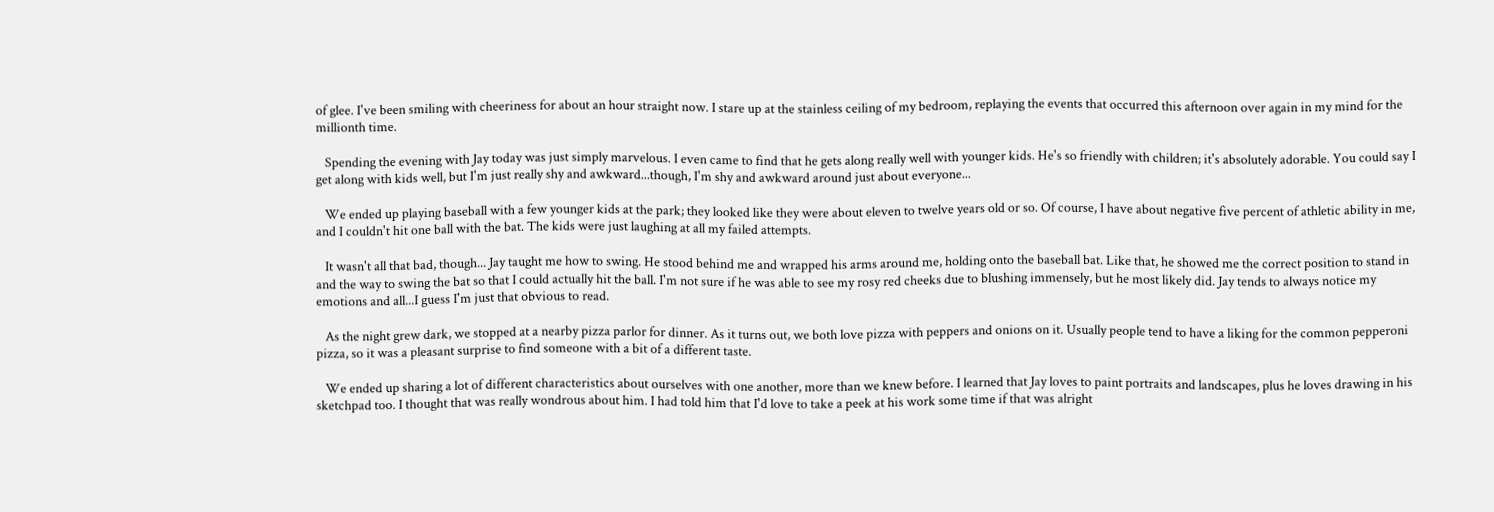of glee. I've been smiling with cheeriness for about an hour straight now. I stare up at the stainless ceiling of my bedroom, replaying the events that occurred this afternoon over again in my mind for the millionth time.

   Spending the evening with Jay today was just simply marvelous. I even came to find that he gets along really well with younger kids. He's so friendly with children; it's absolutely adorable. You could say I get along with kids well, but I'm just really shy and awkward...though, I'm shy and awkward around just about everyone...

   We ended up playing baseball with a few younger kids at the park; they looked like they were about eleven to twelve years old or so. Of course, I have about negative five percent of athletic ability in me, and I couldn't hit one ball with the bat. The kids were just laughing at all my failed attempts.

   It wasn't all that bad, though... Jay taught me how to swing. He stood behind me and wrapped his arms around me, holding onto the baseball bat. Like that, he showed me the correct position to stand in and the way to swing the bat so that I could actually hit the ball. I'm not sure if he was able to see my rosy red cheeks due to blushing immensely, but he most likely did. Jay tends to always notice my emotions and all...I guess I'm just that obvious to read.

   As the night grew dark, we stopped at a nearby pizza parlor for dinner. As it turns out, we both love pizza with peppers and onions on it. Usually people tend to have a liking for the common pepperoni pizza, so it was a pleasant surprise to find someone with a bit of a different taste.

   We ended up sharing a lot of different characteristics about ourselves with one another, more than we knew before. I learned that Jay loves to paint portraits and landscapes, plus he loves drawing in his sketchpad too. I thought that was really wondrous about him. I had told him that I'd love to take a peek at his work some time if that was alright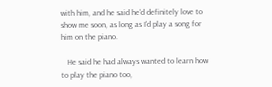with him, and he said he'd definitely love to show me soon, as long as I'd play a song for him on the piano.

   He said he had always wanted to learn how to play the piano too,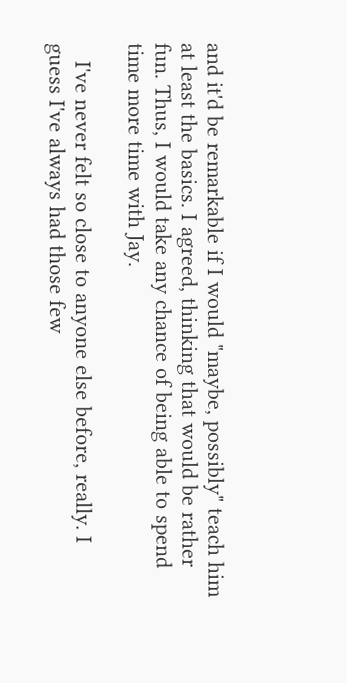and it'd be remarkable if I would "maybe, possibly" teach him at least the basics. I agreed, thinking that would be rather fun. Thus, I would take any chance of being able to spend time more time with Jay.

   I've never felt so close to anyone else before, really. I guess I've always had those few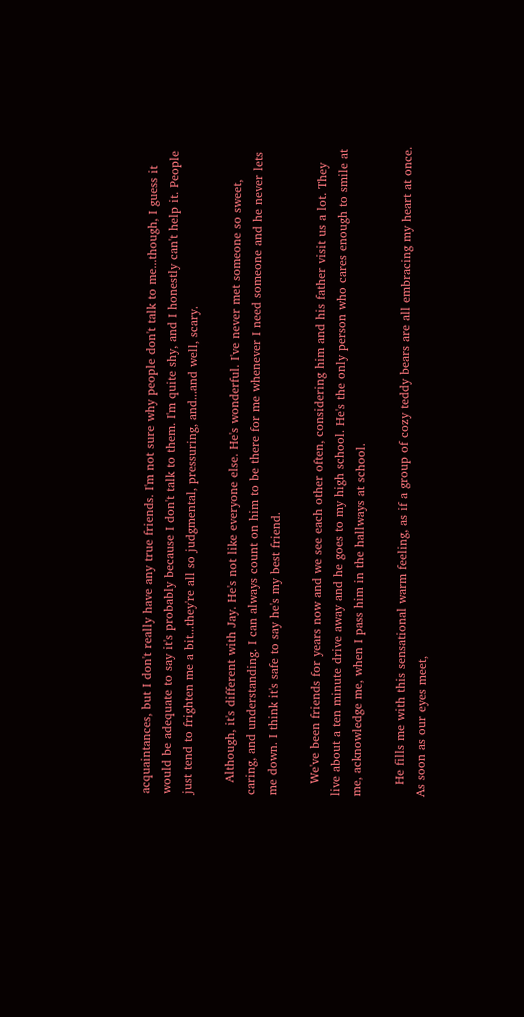acquaintances, but I don't really have any true friends. I'm not sure why people don't talk to me...though, I guess it would be adequate to say it's probably because I don't talk to them. I'm quite shy, and I honestly can't help it. People just tend to frighten me a bit...they're all so judgmental, pressuring, and...and well, scary.

   Although, it's different with Jay. He's not like everyone else. He's wonderful. I've never met someone so sweet, caring, and understanding. I can always count on him to be there for me whenever I need someone and he never lets me down. I think it's safe to say he's my best friend.

   We've been friends for years now and we see each other often, considering him and his father visit us a lot. They live about a ten minute drive away and he goes to my high school. He's the only person who cares enough to smile at me, acknowledge me, when I pass him in the hallways at school.

   He fills me with this sensational warm feeling, as if a group of cozy teddy bears are all embracing my heart at once. As soon as our eyes meet,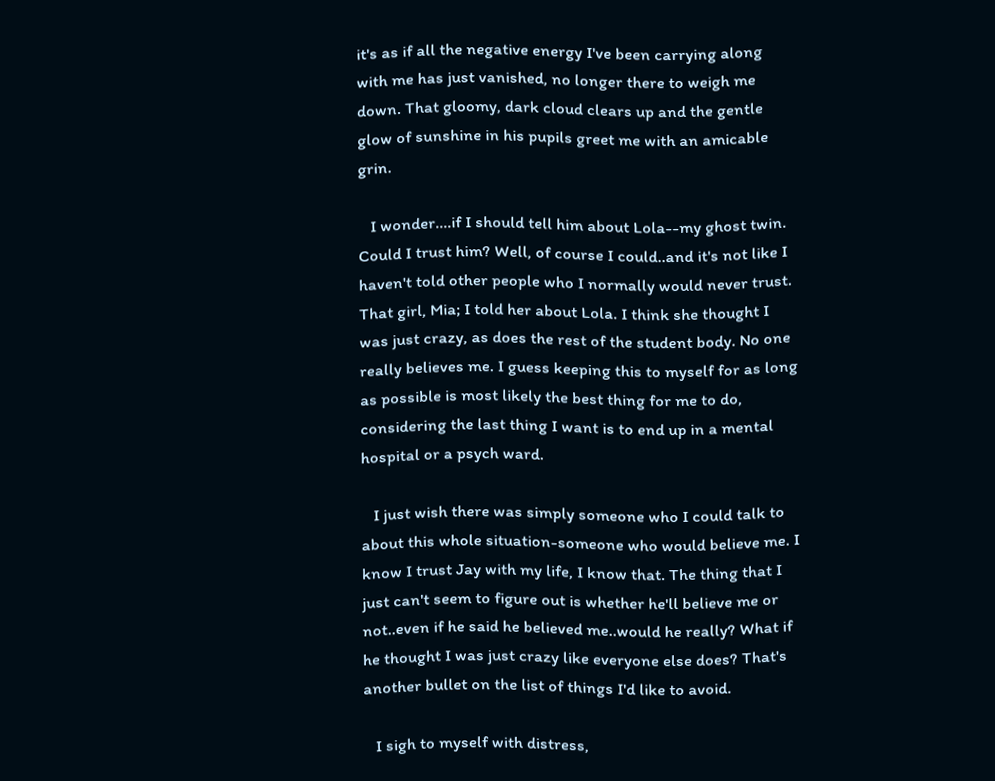it's as if all the negative energy I've been carrying along with me has just vanished, no longer there to weigh me down. That gloomy, dark cloud clears up and the gentle glow of sunshine in his pupils greet me with an amicable grin.

   I wonder....if I should tell him about Lola--my ghost twin. Could I trust him? Well, of course I could..and it's not like I haven't told other people who I normally would never trust. That girl, Mia; I told her about Lola. I think she thought I was just crazy, as does the rest of the student body. No one really believes me. I guess keeping this to myself for as long as possible is most likely the best thing for me to do, considering the last thing I want is to end up in a mental hospital or a psych ward.

   I just wish there was simply someone who I could talk to about this whole situation-someone who would believe me. I know I trust Jay with my life, I know that. The thing that I just can't seem to figure out is whether he'll believe me or not..even if he said he believed me..would he really? What if he thought I was just crazy like everyone else does? That's another bullet on the list of things I'd like to avoid.

   I sigh to myself with distress,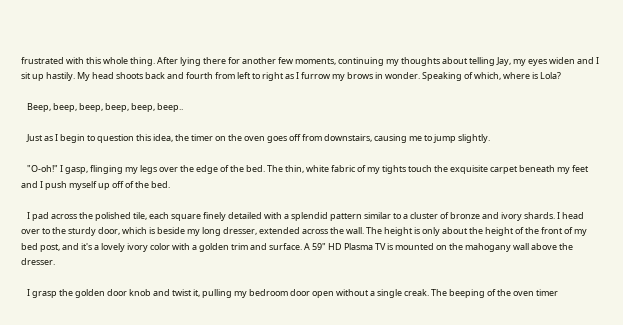frustrated with this whole thing. After lying there for another few moments, continuing my thoughts about telling Jay, my eyes widen and I sit up hastily. My head shoots back and fourth from left to right as I furrow my brows in wonder. Speaking of which, where is Lola?

   Beep, beep, beep, beep, beep, beep..

   Just as I begin to question this idea, the timer on the oven goes off from downstairs, causing me to jump slightly.

   "O-oh!" I gasp, flinging my legs over the edge of the bed. The thin, white fabric of my tights touch the exquisite carpet beneath my feet and I push myself up off of the bed.

   I pad across the polished tile, each square finely detailed with a splendid pattern similar to a cluster of bronze and ivory shards. I head over to the sturdy door, which is beside my long dresser, extended across the wall. The height is only about the height of the front of my bed post, and it's a lovely ivory color with a golden trim and surface. A 59" HD Plasma TV is mounted on the mahogany wall above the dresser.

   I grasp the golden door knob and twist it, pulling my bedroom door open without a single creak. The beeping of the oven timer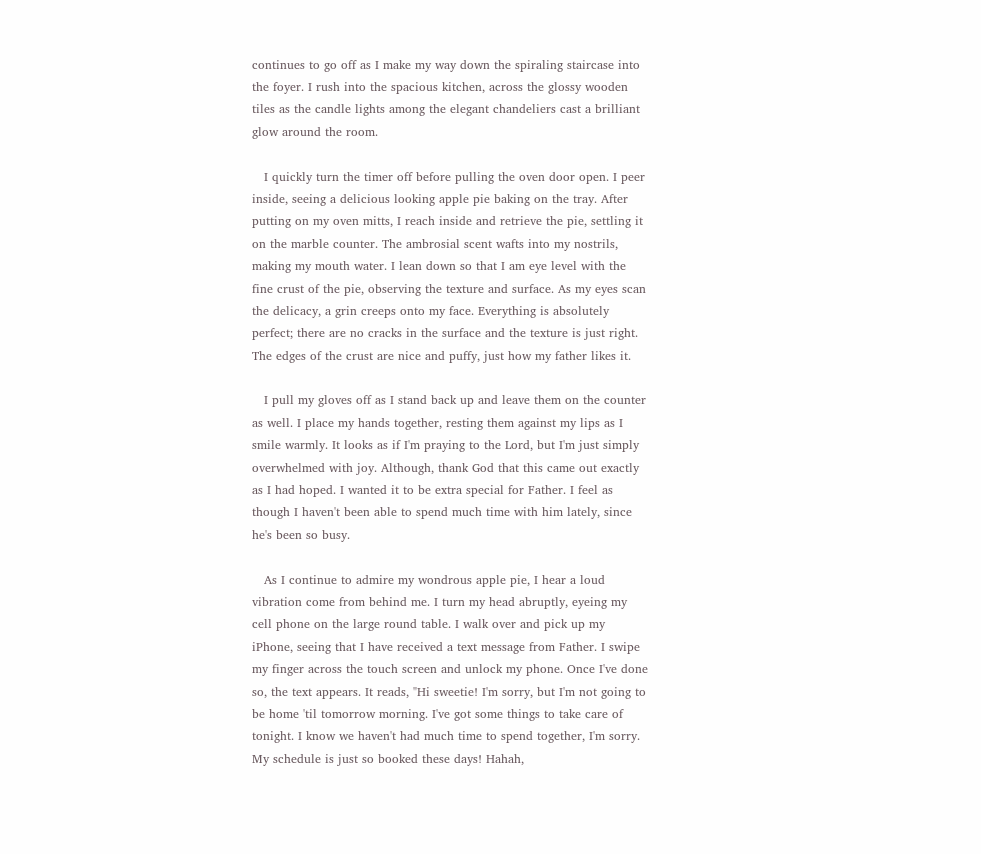continues to go off as I make my way down the spiraling staircase into the foyer. I rush into the spacious kitchen, across the glossy wooden tiles as the candle lights among the elegant chandeliers cast a brilliant glow around the room.

   I quickly turn the timer off before pulling the oven door open. I peer inside, seeing a delicious looking apple pie baking on the tray. After putting on my oven mitts, I reach inside and retrieve the pie, settling it on the marble counter. The ambrosial scent wafts into my nostrils, making my mouth water. I lean down so that I am eye level with the fine crust of the pie, observing the texture and surface. As my eyes scan the delicacy, a grin creeps onto my face. Everything is absolutely perfect; there are no cracks in the surface and the texture is just right. The edges of the crust are nice and puffy, just how my father likes it.

   I pull my gloves off as I stand back up and leave them on the counter as well. I place my hands together, resting them against my lips as I smile warmly. It looks as if I'm praying to the Lord, but I'm just simply overwhelmed with joy. Although, thank God that this came out exactly as I had hoped. I wanted it to be extra special for Father. I feel as though I haven't been able to spend much time with him lately, since he's been so busy.

   As I continue to admire my wondrous apple pie, I hear a loud vibration come from behind me. I turn my head abruptly, eyeing my cell phone on the large round table. I walk over and pick up my iPhone, seeing that I have received a text message from Father. I swipe my finger across the touch screen and unlock my phone. Once I've done so, the text appears. It reads, "Hi sweetie! I'm sorry, but I'm not going to be home 'til tomorrow morning. I've got some things to take care of tonight. I know we haven't had much time to spend together, I'm sorry. My schedule is just so booked these days! Hahah,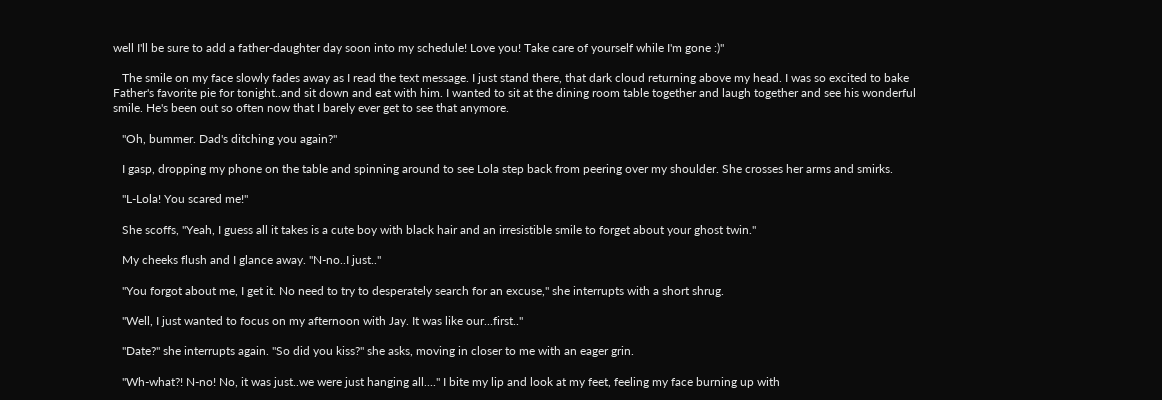well I'll be sure to add a father-daughter day soon into my schedule! Love you! Take care of yourself while I'm gone :)"

   The smile on my face slowly fades away as I read the text message. I just stand there, that dark cloud returning above my head. I was so excited to bake Father's favorite pie for tonight..and sit down and eat with him. I wanted to sit at the dining room table together and laugh together and see his wonderful smile. He's been out so often now that I barely ever get to see that anymore.

   "Oh, bummer. Dad's ditching you again?"

   I gasp, dropping my phone on the table and spinning around to see Lola step back from peering over my shoulder. She crosses her arms and smirks.

   "L-Lola! You scared me!"

   She scoffs, "Yeah, I guess all it takes is a cute boy with black hair and an irresistible smile to forget about your ghost twin."

   My cheeks flush and I glance away. "N-no..I just.."

   "You forgot about me, I get it. No need to try to desperately search for an excuse," she interrupts with a short shrug.

   "Well, I just wanted to focus on my afternoon with Jay. It was like our...first.."

   "Date?" she interrupts again. "So did you kiss?" she asks, moving in closer to me with an eager grin.

   "Wh-what?! N-no! No, it was just..we were just hanging all...." I bite my lip and look at my feet, feeling my face burning up with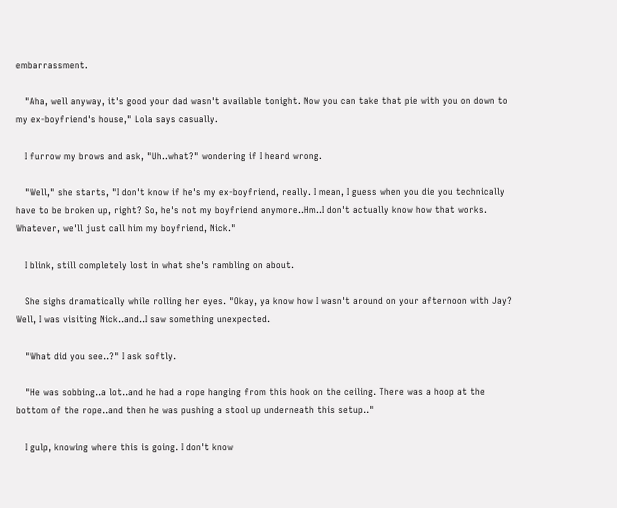embarrassment.

   "Aha, well anyway, it's good your dad wasn't available tonight. Now you can take that pie with you on down to my ex-boyfriend's house," Lola says casually.

   I furrow my brows and ask, "Uh..what?" wondering if I heard wrong.

   "Well," she starts, "I don't know if he's my ex-boyfriend, really. I mean, I guess when you die you technically have to be broken up, right? So, he's not my boyfriend anymore..Hm..I don't actually know how that works. Whatever, we'll just call him my boyfriend, Nick."

   I blink, still completely lost in what she's rambling on about.

   She sighs dramatically while rolling her eyes. "Okay, ya know how I wasn't around on your afternoon with Jay? Well, I was visiting Nick..and..I saw something unexpected.

   "What did you see..?" I ask softly.

   "He was sobbing..a lot..and he had a rope hanging from this hook on the ceiling. There was a hoop at the bottom of the rope..and then he was pushing a stool up underneath this setup.."

   I gulp, knowing where this is going. I don't know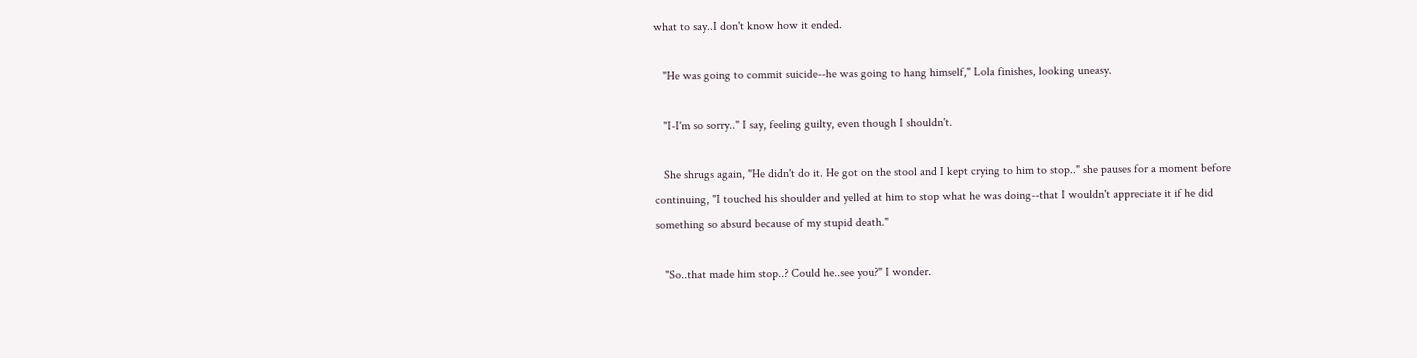what to say..I don't know how it ended.

   "He was going to commit suicide--he was going to hang himself," Lola finishes, looking uneasy.

   "I-I'm so sorry.." I say, feeling guilty, even though I shouldn't.

   She shrugs again, "He didn't do it. He got on the stool and I kept crying to him to stop.." she pauses for a moment before continuing, "I touched his shoulder and yelled at him to stop what he was doing--that I wouldn't appreciate it if he did something so absurd because of my stupid death."

   "So..that made him stop..? Could he..see you?" I wonder.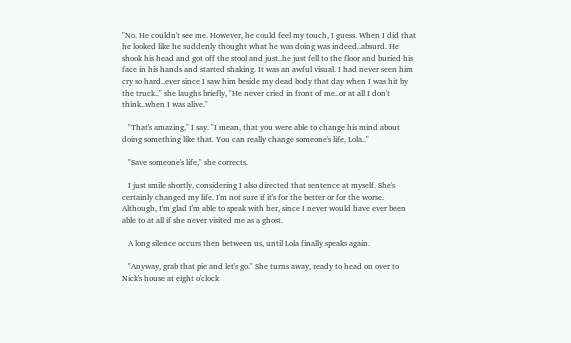"No. He couldn't see me. However, he could feel my touch, I guess. When I did that he looked like he suddenly thought what he was doing was indeed..absurd. He shook his head and got off the stool and just..he just fell to the floor and buried his face in his hands and started shaking. It was an awful visual. I had never seen him cry so hard..ever since I saw him beside my dead body that day when I was hit by the truck.." she laughs briefly, "He never cried in front of me..or at all I don't think..when I was alive."

   "That's amazing," I say. "I mean, that you were able to change his mind about doing something like that. You can really change someone's life, Lola.."

   "Save someone's life," she corrects.

   I just smile shortly, considering I also directed that sentence at myself. She's certainly changed my life. I'm not sure if it's for the better or for the worse. Although, I'm glad I'm able to speak with her, since I never would have ever been able to at all if she never visited me as a ghost.

   A long silence occurs then between us, until Lola finally speaks again.

   "Anyway, grab that pie and let's go." She turns away, ready to head on over to Nick's house at eight o'clock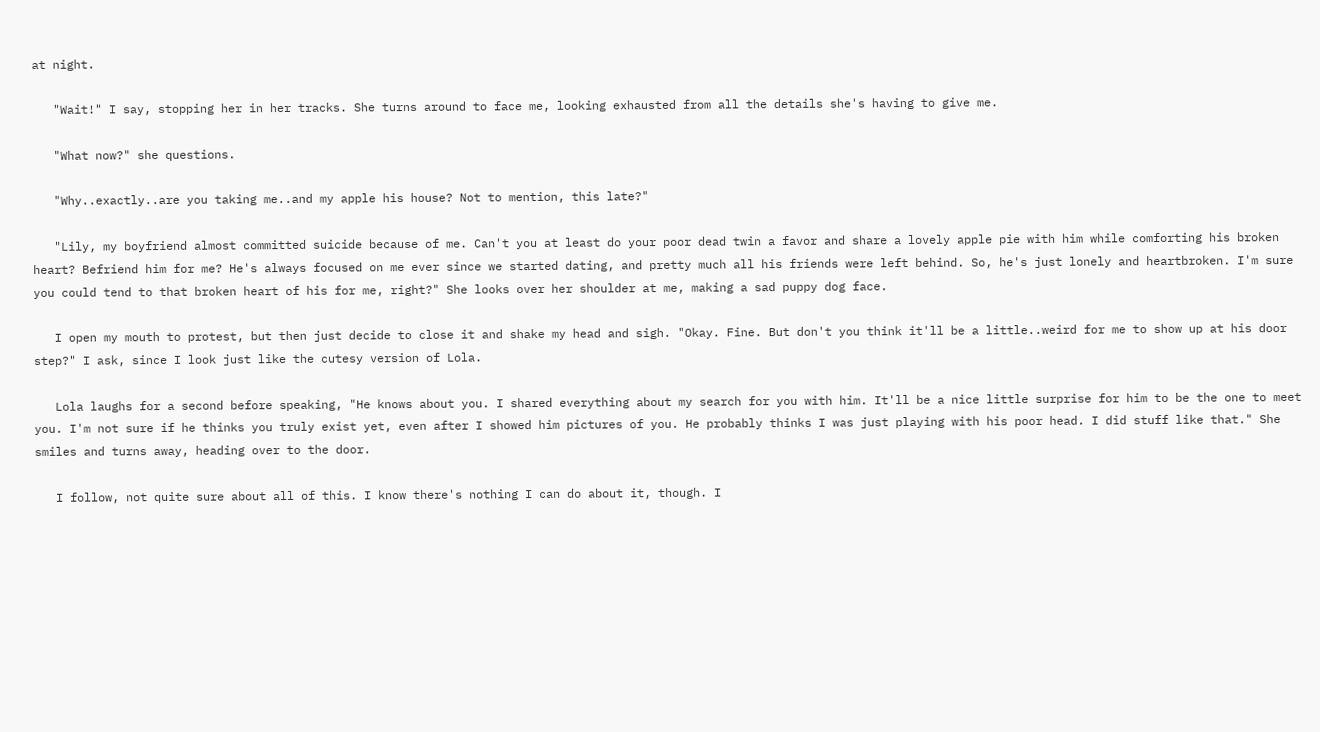at night.

   "Wait!" I say, stopping her in her tracks. She turns around to face me, looking exhausted from all the details she's having to give me.

   "What now?" she questions.

   "Why..exactly..are you taking me..and my apple his house? Not to mention, this late?"

   "Lily, my boyfriend almost committed suicide because of me. Can't you at least do your poor dead twin a favor and share a lovely apple pie with him while comforting his broken heart? Befriend him for me? He's always focused on me ever since we started dating, and pretty much all his friends were left behind. So, he's just lonely and heartbroken. I'm sure you could tend to that broken heart of his for me, right?" She looks over her shoulder at me, making a sad puppy dog face.

   I open my mouth to protest, but then just decide to close it and shake my head and sigh. "Okay. Fine. But don't you think it'll be a little..weird for me to show up at his door step?" I ask, since I look just like the cutesy version of Lola.

   Lola laughs for a second before speaking, "He knows about you. I shared everything about my search for you with him. It'll be a nice little surprise for him to be the one to meet you. I'm not sure if he thinks you truly exist yet, even after I showed him pictures of you. He probably thinks I was just playing with his poor head. I did stuff like that." She smiles and turns away, heading over to the door.

   I follow, not quite sure about all of this. I know there's nothing I can do about it, though. I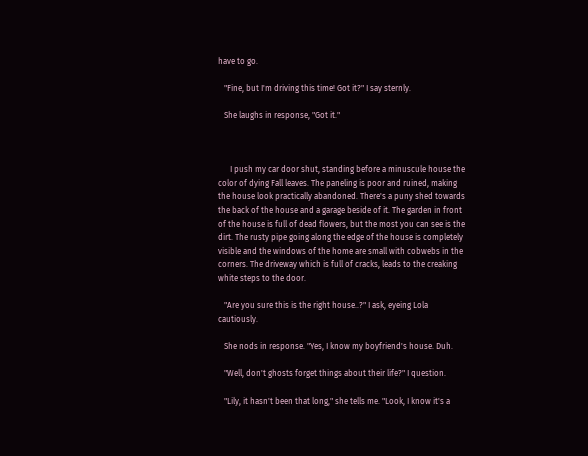have to go.

   "Fine, but I'm driving this time! Got it?" I say sternly.

   She laughs in response, "Got it."



      I push my car door shut, standing before a minuscule house the color of dying Fall leaves. The paneling is poor and ruined, making the house look practically abandoned. There's a puny shed towards the back of the house and a garage beside of it. The garden in front of the house is full of dead flowers, but the most you can see is the dirt. The rusty pipe going along the edge of the house is completely visible and the windows of the home are small with cobwebs in the corners. The driveway which is full of cracks, leads to the creaking white steps to the door.

   "Are you sure this is the right house..?" I ask, eyeing Lola cautiously.

   She nods in response. "Yes, I know my boyfriend's house. Duh.

   "Well, don't ghosts forget things about their life?" I question.

   "Lily, it hasn't been that long," she tells me. "Look, I know it's a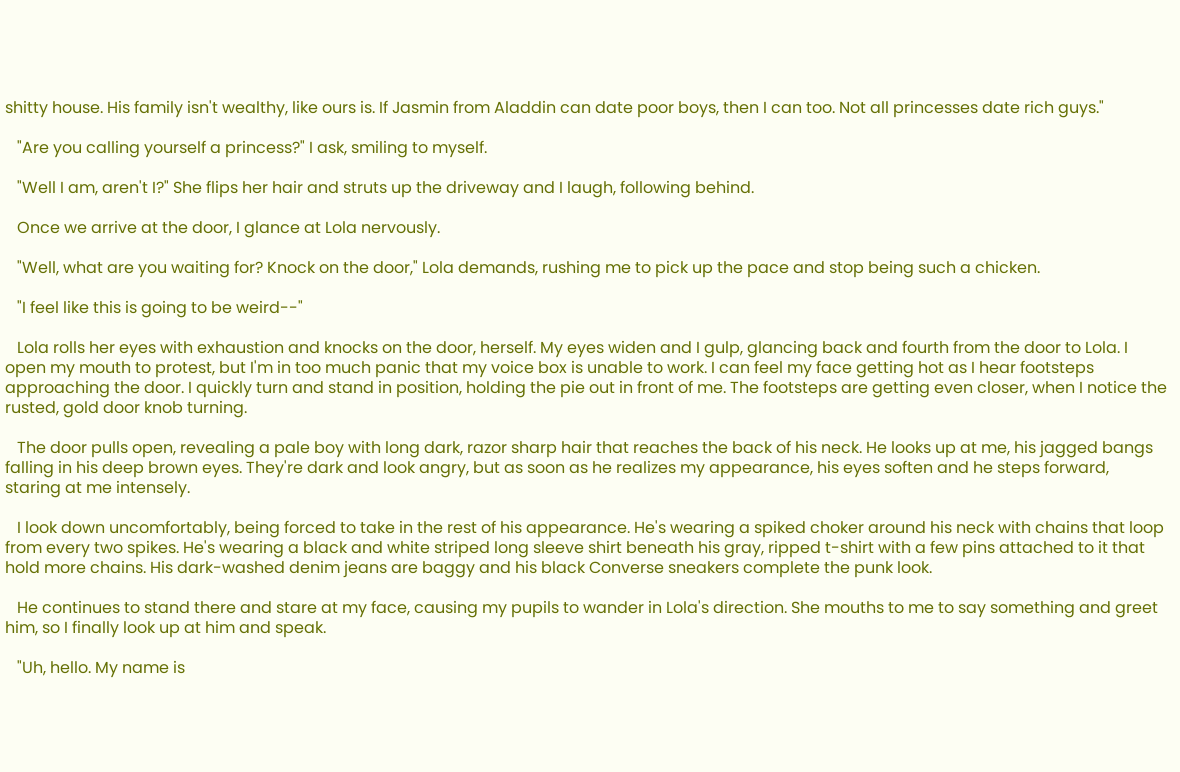shitty house. His family isn't wealthy, like ours is. If Jasmin from Aladdin can date poor boys, then I can too. Not all princesses date rich guys."

   "Are you calling yourself a princess?" I ask, smiling to myself.

   "Well I am, aren't I?" She flips her hair and struts up the driveway and I laugh, following behind.

   Once we arrive at the door, I glance at Lola nervously.

   "Well, what are you waiting for? Knock on the door," Lola demands, rushing me to pick up the pace and stop being such a chicken.

   "I feel like this is going to be weird--"

   Lola rolls her eyes with exhaustion and knocks on the door, herself. My eyes widen and I gulp, glancing back and fourth from the door to Lola. I open my mouth to protest, but I'm in too much panic that my voice box is unable to work. I can feel my face getting hot as I hear footsteps approaching the door. I quickly turn and stand in position, holding the pie out in front of me. The footsteps are getting even closer, when I notice the rusted, gold door knob turning.

   The door pulls open, revealing a pale boy with long dark, razor sharp hair that reaches the back of his neck. He looks up at me, his jagged bangs falling in his deep brown eyes. They're dark and look angry, but as soon as he realizes my appearance, his eyes soften and he steps forward, staring at me intensely.

   I look down uncomfortably, being forced to take in the rest of his appearance. He's wearing a spiked choker around his neck with chains that loop from every two spikes. He's wearing a black and white striped long sleeve shirt beneath his gray, ripped t-shirt with a few pins attached to it that hold more chains. His dark-washed denim jeans are baggy and his black Converse sneakers complete the punk look.

   He continues to stand there and stare at my face, causing my pupils to wander in Lola's direction. She mouths to me to say something and greet him, so I finally look up at him and speak.

   "Uh, hello. My name is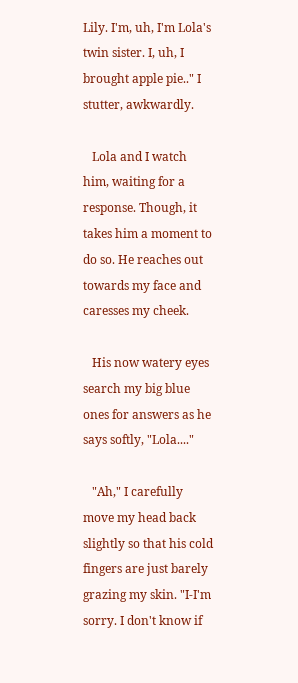Lily. I'm, uh, I'm Lola's twin sister. I, uh, I brought apple pie.." I stutter, awkwardly.

   Lola and I watch him, waiting for a response. Though, it takes him a moment to do so. He reaches out towards my face and caresses my cheek.

   His now watery eyes search my big blue ones for answers as he says softly, "Lola...."

   "Ah," I carefully move my head back slightly so that his cold fingers are just barely grazing my skin. "I-I'm sorry. I don't know if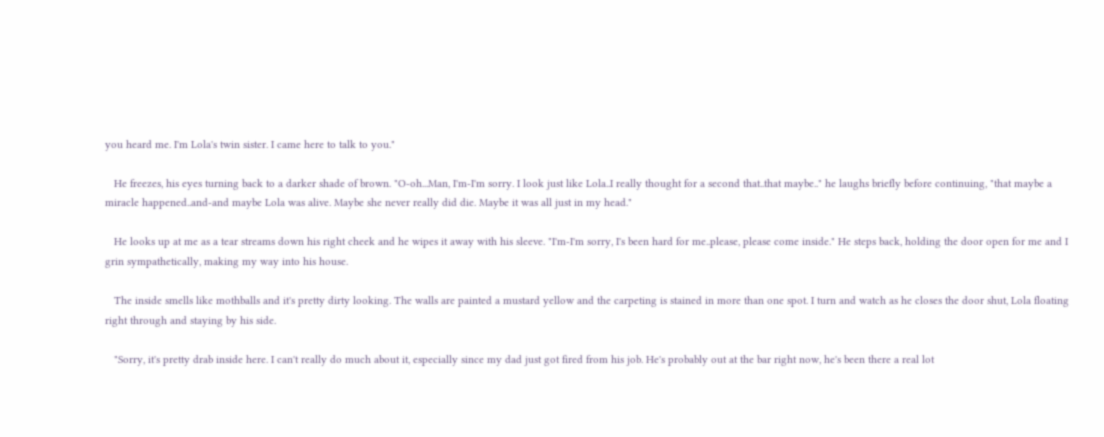you heard me. I'm Lola's twin sister. I came here to talk to you."

   He freezes, his eyes turning back to a darker shade of brown. "O-oh...Man, I'm-I'm sorry. I look just like Lola..I really thought for a second that..that maybe.." he laughs briefly before continuing, "that maybe a miracle happened..and-and maybe Lola was alive. Maybe she never really did die. Maybe it was all just in my head."

   He looks up at me as a tear streams down his right cheek and he wipes it away with his sleeve. "I'm-I'm sorry, I's been hard for me..please, please come inside." He steps back, holding the door open for me and I grin sympathetically, making my way into his house.

   The inside smells like mothballs and it's pretty dirty looking. The walls are painted a mustard yellow and the carpeting is stained in more than one spot. I turn and watch as he closes the door shut, Lola floating right through and staying by his side.

   "Sorry, it's pretty drab inside here. I can't really do much about it, especially since my dad just got fired from his job. He's probably out at the bar right now, he's been there a real lot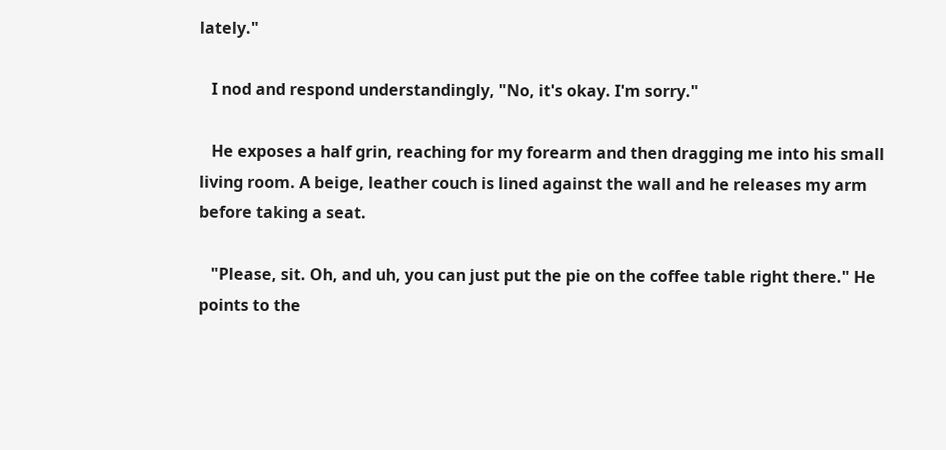lately."

   I nod and respond understandingly, "No, it's okay. I'm sorry."

   He exposes a half grin, reaching for my forearm and then dragging me into his small living room. A beige, leather couch is lined against the wall and he releases my arm before taking a seat.

   "Please, sit. Oh, and uh, you can just put the pie on the coffee table right there." He points to the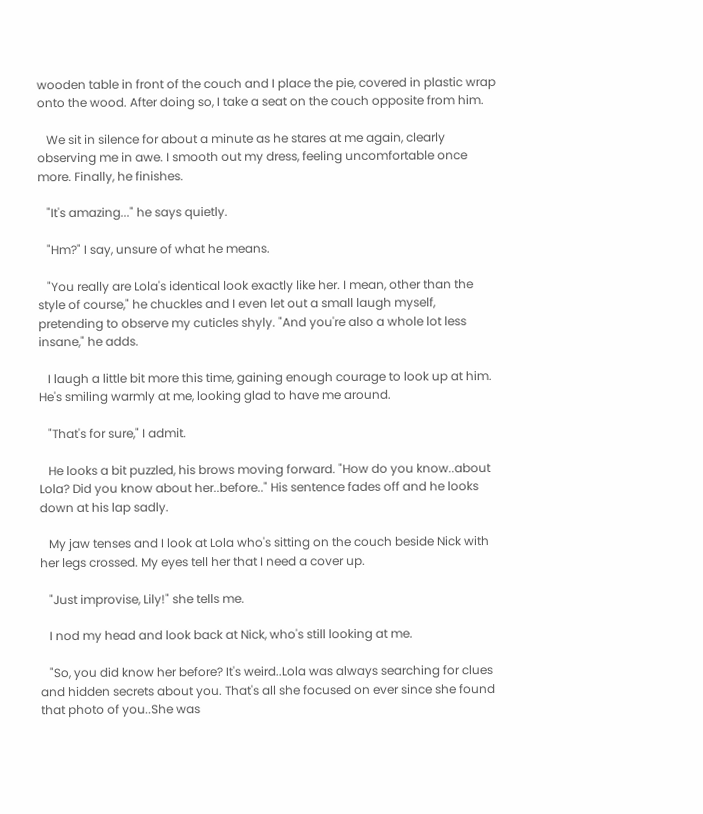wooden table in front of the couch and I place the pie, covered in plastic wrap onto the wood. After doing so, I take a seat on the couch opposite from him.

   We sit in silence for about a minute as he stares at me again, clearly observing me in awe. I smooth out my dress, feeling uncomfortable once more. Finally, he finishes.

   "It's amazing..." he says quietly.

   "Hm?" I say, unsure of what he means.

   "You really are Lola's identical look exactly like her. I mean, other than the style of course," he chuckles and I even let out a small laugh myself, pretending to observe my cuticles shyly. "And you're also a whole lot less insane," he adds.

   I laugh a little bit more this time, gaining enough courage to look up at him. He's smiling warmly at me, looking glad to have me around.

   "That's for sure," I admit.

   He looks a bit puzzled, his brows moving forward. "How do you know..about Lola? Did you know about her..before.." His sentence fades off and he looks down at his lap sadly.

   My jaw tenses and I look at Lola who's sitting on the couch beside Nick with her legs crossed. My eyes tell her that I need a cover up.

   "Just improvise, Lily!" she tells me.

   I nod my head and look back at Nick, who's still looking at me.

   "So, you did know her before? It's weird..Lola was always searching for clues and hidden secrets about you. That's all she focused on ever since she found that photo of you..She was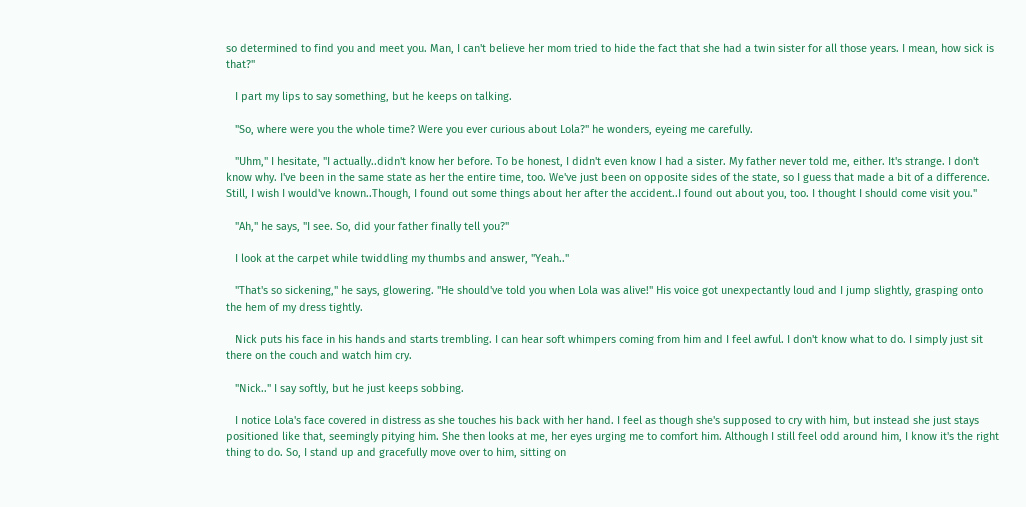so determined to find you and meet you. Man, I can't believe her mom tried to hide the fact that she had a twin sister for all those years. I mean, how sick is that?"

   I part my lips to say something, but he keeps on talking.

   "So, where were you the whole time? Were you ever curious about Lola?" he wonders, eyeing me carefully.

   "Uhm," I hesitate, "I actually..didn't know her before. To be honest, I didn't even know I had a sister. My father never told me, either. It's strange. I don't know why. I've been in the same state as her the entire time, too. We've just been on opposite sides of the state, so I guess that made a bit of a difference. Still, I wish I would've known..Though, I found out some things about her after the accident..I found out about you, too. I thought I should come visit you."

   "Ah," he says, "I see. So, did your father finally tell you?"

   I look at the carpet while twiddling my thumbs and answer, "Yeah.."

   "That's so sickening," he says, glowering. "He should've told you when Lola was alive!" His voice got unexpectantly loud and I jump slightly, grasping onto the hem of my dress tightly.

   Nick puts his face in his hands and starts trembling. I can hear soft whimpers coming from him and I feel awful. I don't know what to do. I simply just sit there on the couch and watch him cry.

   "Nick.." I say softly, but he just keeps sobbing.

   I notice Lola's face covered in distress as she touches his back with her hand. I feel as though she's supposed to cry with him, but instead she just stays positioned like that, seemingly pitying him. She then looks at me, her eyes urging me to comfort him. Although I still feel odd around him, I know it's the right thing to do. So, I stand up and gracefully move over to him, sitting on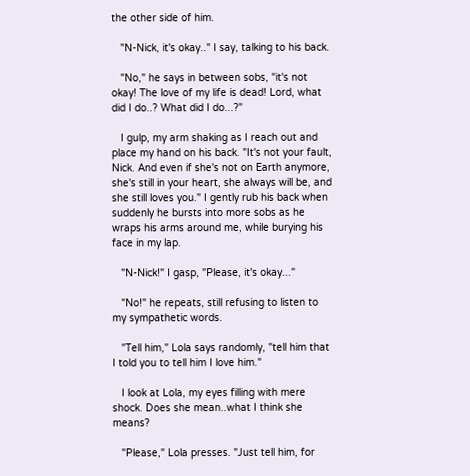the other side of him.

   "N-Nick, it's okay.." I say, talking to his back.

   "No," he says in between sobs, "it's not okay! The love of my life is dead! Lord, what did I do..? What did I do...?"

   I gulp, my arm shaking as I reach out and place my hand on his back. "It's not your fault, Nick. And even if she's not on Earth anymore, she's still in your heart, she always will be, and she still loves you." I gently rub his back when suddenly he bursts into more sobs as he wraps his arms around me, while burying his face in my lap.

   "N-Nick!" I gasp, "Please, it's okay..."

   "No!" he repeats, still refusing to listen to my sympathetic words.

   "Tell him," Lola says randomly, "tell him that I told you to tell him I love him."

   I look at Lola, my eyes filling with mere shock. Does she mean..what I think she means?

   "Please," Lola presses. "Just tell him, for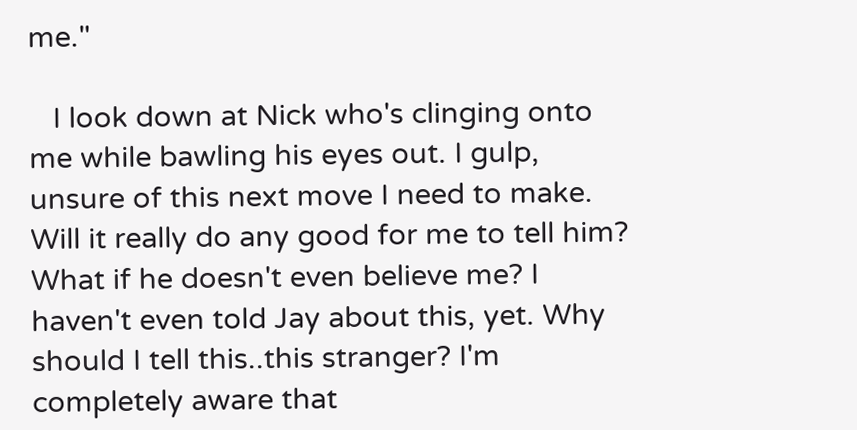me."

   I look down at Nick who's clinging onto me while bawling his eyes out. I gulp, unsure of this next move I need to make. Will it really do any good for me to tell him? What if he doesn't even believe me? I haven't even told Jay about this, yet. Why should I tell this..this stranger? I'm completely aware that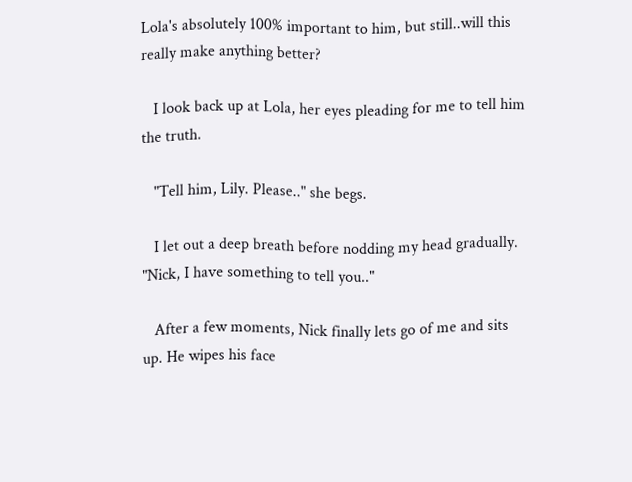Lola's absolutely 100% important to him, but still..will this really make anything better?

   I look back up at Lola, her eyes pleading for me to tell him the truth.

   "Tell him, Lily. Please.." she begs.

   I let out a deep breath before nodding my head gradually. "Nick, I have something to tell you.."

   After a few moments, Nick finally lets go of me and sits up. He wipes his face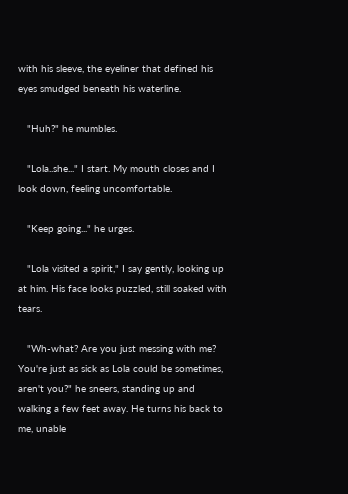with his sleeve, the eyeliner that defined his eyes smudged beneath his waterline.

   "Huh?" he mumbles.

   "Lola..she..." I start. My mouth closes and I look down, feeling uncomfortable.

   "Keep going..." he urges.

   "Lola visited a spirit," I say gently, looking up at him. His face looks puzzled, still soaked with tears.

   "Wh-what? Are you just messing with me? You're just as sick as Lola could be sometimes, aren't you?" he sneers, standing up and walking a few feet away. He turns his back to me, unable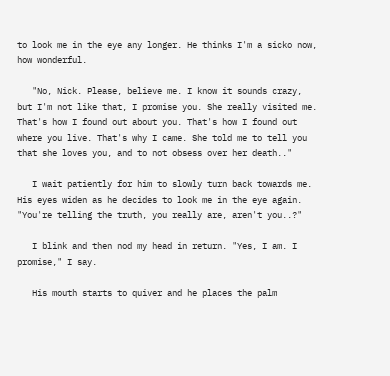to look me in the eye any longer. He thinks I'm a sicko now, how wonderful.

   "No, Nick. Please, believe me. I know it sounds crazy, but I'm not like that, I promise you. She really visited me. That's how I found out about you. That's how I found out where you live. That's why I came. She told me to tell you that she loves you, and to not obsess over her death.."

   I wait patiently for him to slowly turn back towards me. His eyes widen as he decides to look me in the eye again. "You're telling the truth, you really are, aren't you..?"

   I blink and then nod my head in return. "Yes, I am. I promise," I say.

   His mouth starts to quiver and he places the palm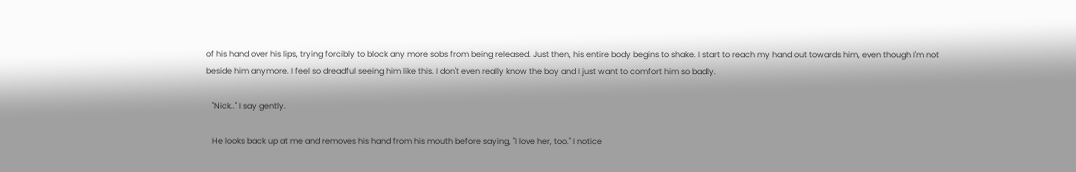of his hand over his lips, trying forcibly to block any more sobs from being released. Just then, his entire body begins to shake. I start to reach my hand out towards him, even though I'm not beside him anymore. I feel so dreadful seeing him like this. I don't even really know the boy and I just want to comfort him so badly.

   "Nick.." I say gently.

   He looks back up at me and removes his hand from his mouth before saying, "I love her, too." I notice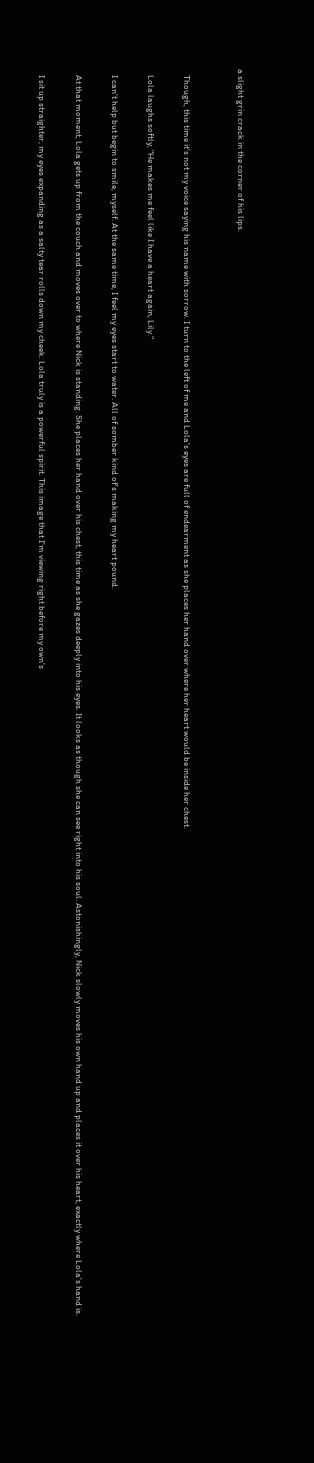a slight grin crack in the corner of his lips.


   Though, this time it's not my voice saying his name with sorrow. I turn to the left of me and Lola's eyes are full of endearment as she places her hand over where her heart would be inside her chest.

   Lola laughs softly, "He makes me feel like I have a heart again, Lily."

   I can't help but begin to smile, myself. At the same time, I feel my eyes start to water. All of somber kind of's making my heart pound.

   At that moment, Lola gets up from the couch and moves over to where Nick is standing. She places her hand over his chest, this time as she gazes deeply into his eyes. It looks as though she can see right into his soul. Astonishingly, Nick slowly moves his own hand up and places it over his heart, exactly where Lola's hand is.

   I sit up straighter, my eyes expanding as a salty tear rolls down my cheek. Lola truly is a powerful spirit. This image that I'm viewing right before my own's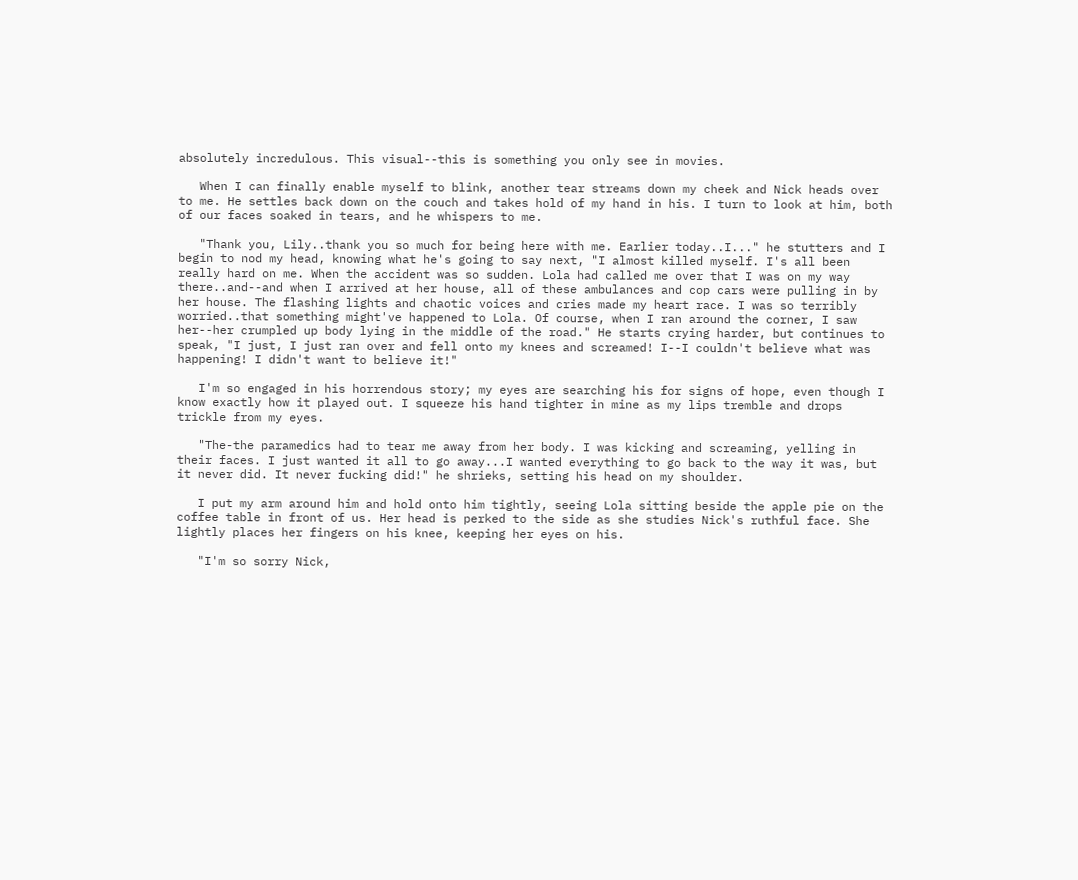absolutely incredulous. This visual--this is something you only see in movies.

   When I can finally enable myself to blink, another tear streams down my cheek and Nick heads over to me. He settles back down on the couch and takes hold of my hand in his. I turn to look at him, both of our faces soaked in tears, and he whispers to me.

   "Thank you, Lily..thank you so much for being here with me. Earlier today..I..." he stutters and I begin to nod my head, knowing what he's going to say next, "I almost killed myself. I's all been really hard on me. When the accident was so sudden. Lola had called me over that I was on my way there..and--and when I arrived at her house, all of these ambulances and cop cars were pulling in by her house. The flashing lights and chaotic voices and cries made my heart race. I was so terribly worried..that something might've happened to Lola. Of course, when I ran around the corner, I saw her--her crumpled up body lying in the middle of the road." He starts crying harder, but continues to speak, "I just, I just ran over and fell onto my knees and screamed! I--I couldn't believe what was happening! I didn't want to believe it!"

   I'm so engaged in his horrendous story; my eyes are searching his for signs of hope, even though I know exactly how it played out. I squeeze his hand tighter in mine as my lips tremble and drops trickle from my eyes.

   "The-the paramedics had to tear me away from her body. I was kicking and screaming, yelling in their faces. I just wanted it all to go away...I wanted everything to go back to the way it was, but it never did. It never fucking did!" he shrieks, setting his head on my shoulder.

   I put my arm around him and hold onto him tightly, seeing Lola sitting beside the apple pie on the coffee table in front of us. Her head is perked to the side as she studies Nick's ruthful face. She lightly places her fingers on his knee, keeping her eyes on his.

   "I'm so sorry Nick,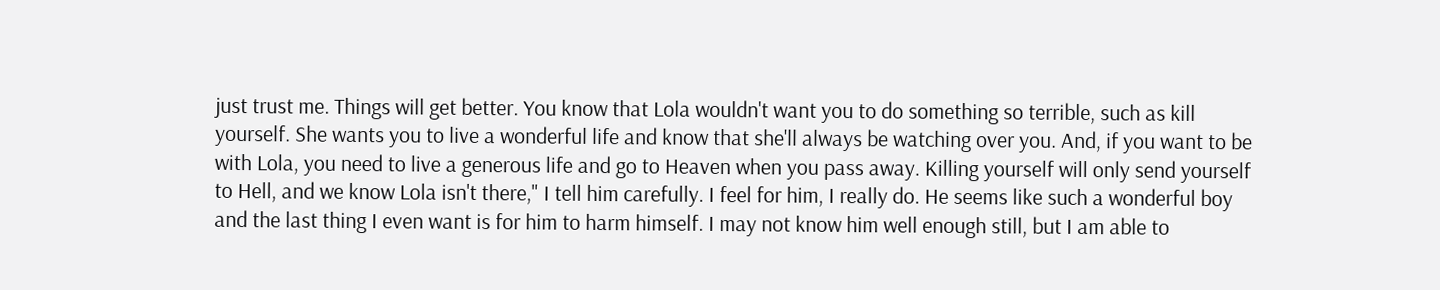just trust me. Things will get better. You know that Lola wouldn't want you to do something so terrible, such as kill yourself. She wants you to live a wonderful life and know that she'll always be watching over you. And, if you want to be with Lola, you need to live a generous life and go to Heaven when you pass away. Killing yourself will only send yourself to Hell, and we know Lola isn't there," I tell him carefully. I feel for him, I really do. He seems like such a wonderful boy and the last thing I even want is for him to harm himself. I may not know him well enough still, but I am able to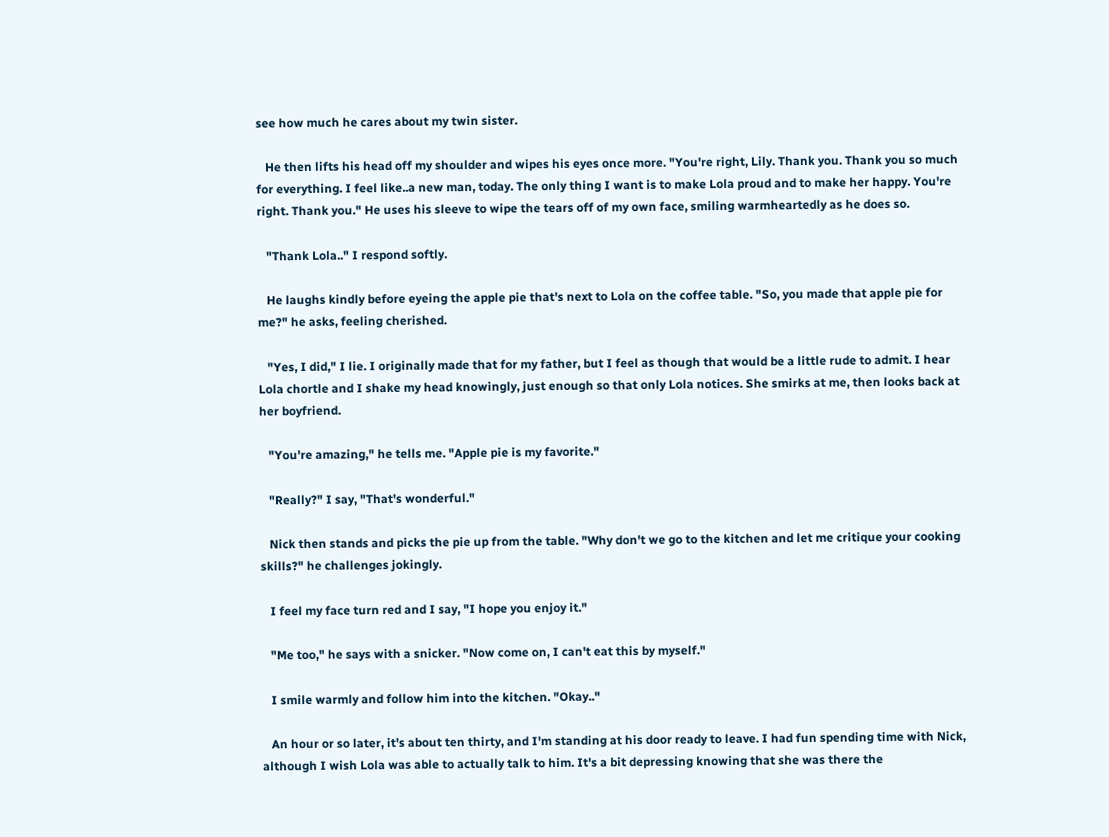see how much he cares about my twin sister.

   He then lifts his head off my shoulder and wipes his eyes once more. "You're right, Lily. Thank you. Thank you so much for everything. I feel like..a new man, today. The only thing I want is to make Lola proud and to make her happy. You're right. Thank you." He uses his sleeve to wipe the tears off of my own face, smiling warmheartedly as he does so.

   "Thank Lola.." I respond softly.

   He laughs kindly before eyeing the apple pie that's next to Lola on the coffee table. "So, you made that apple pie for me?" he asks, feeling cherished.

   "Yes, I did," I lie. I originally made that for my father, but I feel as though that would be a little rude to admit. I hear Lola chortle and I shake my head knowingly, just enough so that only Lola notices. She smirks at me, then looks back at her boyfriend.

   "You're amazing," he tells me. "Apple pie is my favorite."

   "Really?" I say, "That's wonderful."

   Nick then stands and picks the pie up from the table. "Why don't we go to the kitchen and let me critique your cooking skills?" he challenges jokingly.

   I feel my face turn red and I say, "I hope you enjoy it."

   "Me too," he says with a snicker. "Now come on, I can't eat this by myself."

   I smile warmly and follow him into the kitchen. "Okay.."

   An hour or so later, it's about ten thirty, and I'm standing at his door ready to leave. I had fun spending time with Nick, although I wish Lola was able to actually talk to him. It's a bit depressing knowing that she was there the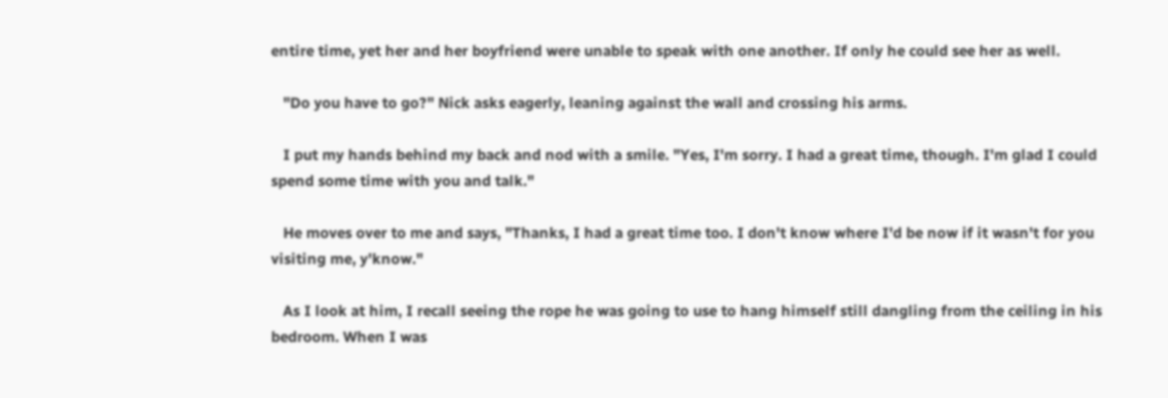entire time, yet her and her boyfriend were unable to speak with one another. If only he could see her as well.

   "Do you have to go?" Nick asks eagerly, leaning against the wall and crossing his arms.

   I put my hands behind my back and nod with a smile. "Yes, I'm sorry. I had a great time, though. I'm glad I could spend some time with you and talk."

   He moves over to me and says, "Thanks, I had a great time too. I don't know where I'd be now if it wasn't for you visiting me, y'know."

   As I look at him, I recall seeing the rope he was going to use to hang himself still dangling from the ceiling in his bedroom. When I was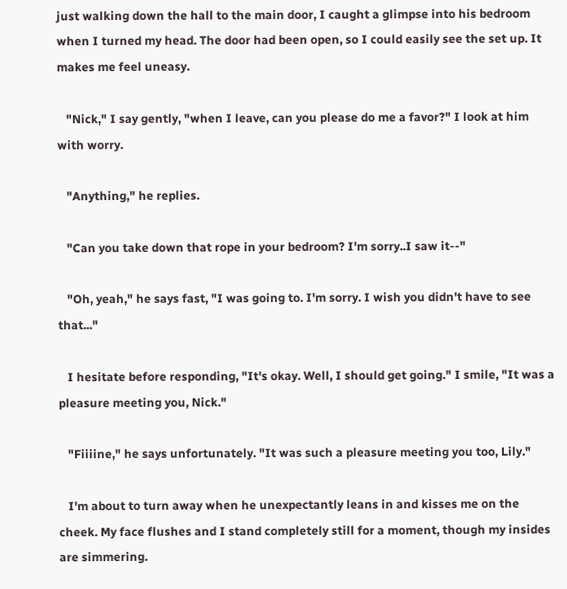just walking down the hall to the main door, I caught a glimpse into his bedroom when I turned my head. The door had been open, so I could easily see the set up. It makes me feel uneasy.

   "Nick," I say gently, "when I leave, can you please do me a favor?" I look at him with worry.

   "Anything," he replies.

   "Can you take down that rope in your bedroom? I'm sorry..I saw it--"

   "Oh, yeah," he says fast, "I was going to. I'm sorry. I wish you didn't have to see that..."

   I hesitate before responding, "It's okay. Well, I should get going." I smile, "It was a pleasure meeting you, Nick."

   "Fiiiine," he says unfortunately. "It was such a pleasure meeting you too, Lily."

   I'm about to turn away when he unexpectantly leans in and kisses me on the cheek. My face flushes and I stand completely still for a moment, though my insides are simmering.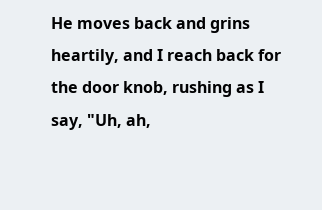He moves back and grins heartily, and I reach back for the door knob, rushing as I say, "Uh, ah,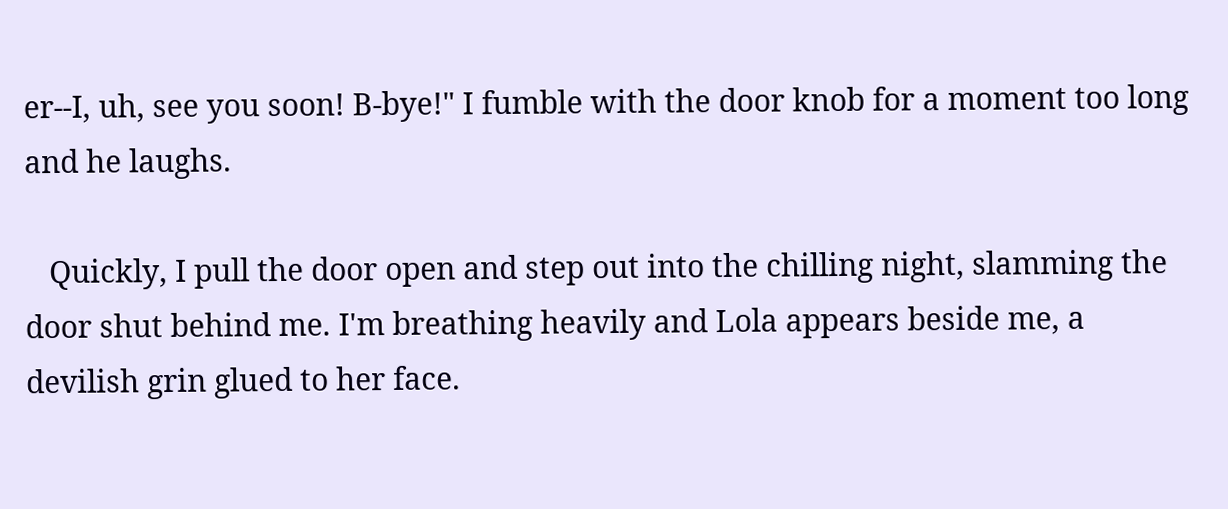er--I, uh, see you soon! B-bye!" I fumble with the door knob for a moment too long and he laughs.

   Quickly, I pull the door open and step out into the chilling night, slamming the door shut behind me. I'm breathing heavily and Lola appears beside me, a devilish grin glued to her face.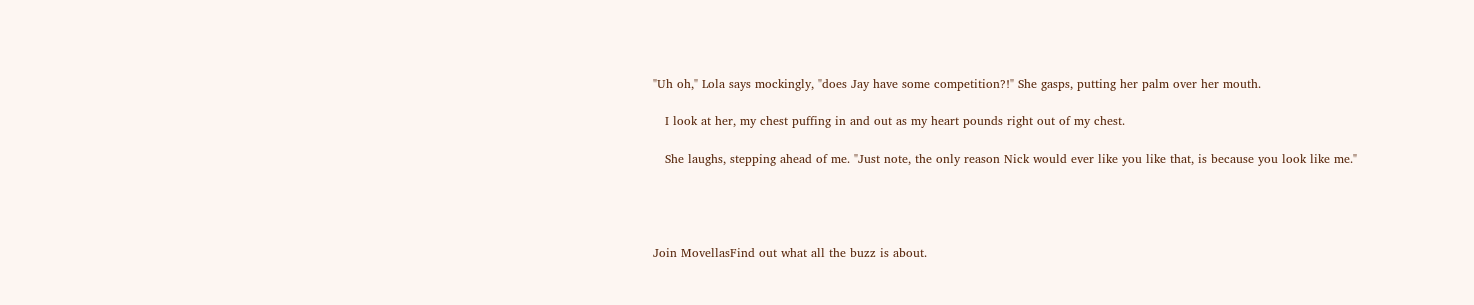"Uh oh," Lola says mockingly, "does Jay have some competition?!" She gasps, putting her palm over her mouth.

   I look at her, my chest puffing in and out as my heart pounds right out of my chest.

   She laughs, stepping ahead of me. "Just note, the only reason Nick would ever like you like that, is because you look like me."




Join MovellasFind out what all the buzz is about.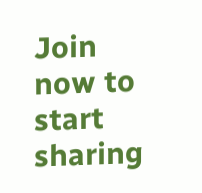Join now to start sharing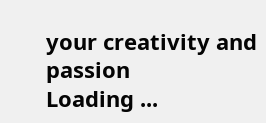your creativity and passion
Loading ...